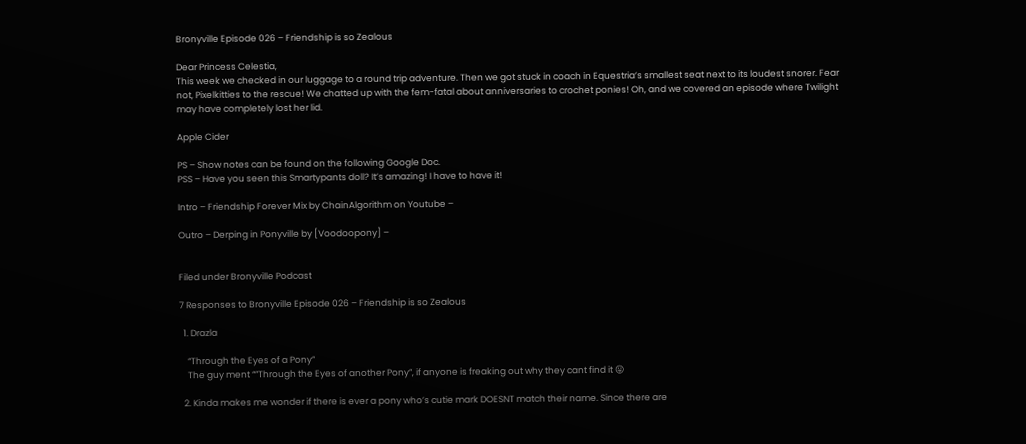Bronyville Episode 026 – Friendship is so Zealous

Dear Princess Celestia,
This week we checked in our luggage to a round trip adventure. Then we got stuck in coach in Equestria’s smallest seat next to its loudest snorer. Fear not, Pixelkitties to the rescue! We chatted up with the fem-fatal about anniversaries to crochet ponies! Oh, and we covered an episode where Twilight may have completely lost her lid.

Apple Cider

PS – Show notes can be found on the following Google Doc.
PSS – Have you seen this Smartypants doll? It’s amazing! I have to have it!

Intro – Friendship Forever Mix by ChainAlgorithm on Youtube –

Outro – Derping in Ponyville by [Voodoopony] –


Filed under Bronyville Podcast

7 Responses to Bronyville Episode 026 – Friendship is so Zealous

  1. Drazla

    “Through the Eyes of a Pony”
    The guy ment “”Through the Eyes of another Pony”, if anyone is freaking out why they cant find it 😛

  2. Kinda makes me wonder if there is ever a pony who’s cutie mark DOESNT match their name. Since there are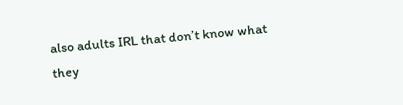also adults IRL that don’t know what they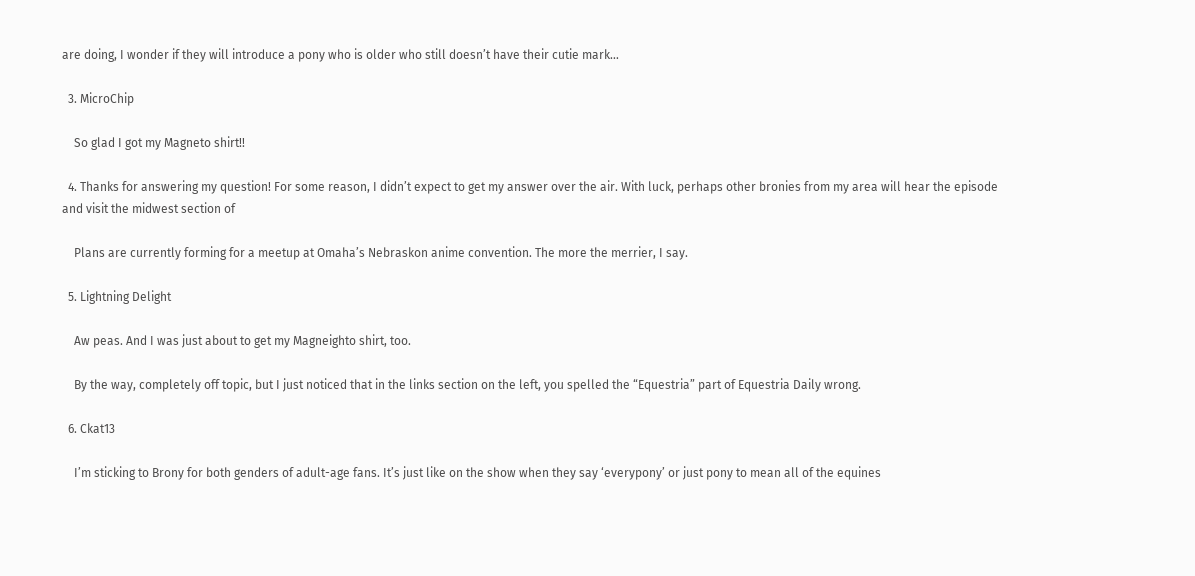are doing, I wonder if they will introduce a pony who is older who still doesn’t have their cutie mark…

  3. MicroChip

    So glad I got my Magneto shirt!!

  4. Thanks for answering my question! For some reason, I didn’t expect to get my answer over the air. With luck, perhaps other bronies from my area will hear the episode and visit the midwest section of

    Plans are currently forming for a meetup at Omaha’s Nebraskon anime convention. The more the merrier, I say.

  5. Lightning Delight

    Aw peas. And I was just about to get my Magneighto shirt, too.

    By the way, completely off topic, but I just noticed that in the links section on the left, you spelled the “Equestria” part of Equestria Daily wrong.

  6. Ckat13

    I’m sticking to Brony for both genders of adult-age fans. It’s just like on the show when they say ‘everypony’ or just pony to mean all of the equines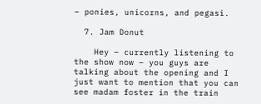– ponies, unicorns, and pegasi.

  7. Jam Donut

    Hey – currently listening to the show now – you guys are talking about the opening and I just want to mention that you can see madam foster in the train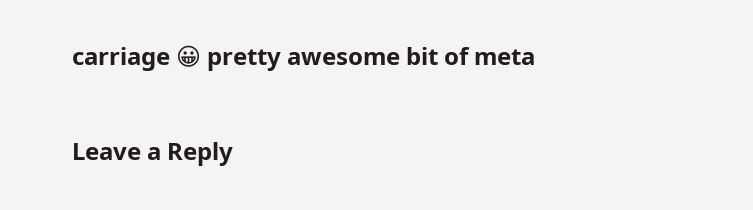carriage 😀 pretty awesome bit of meta

Leave a Reply